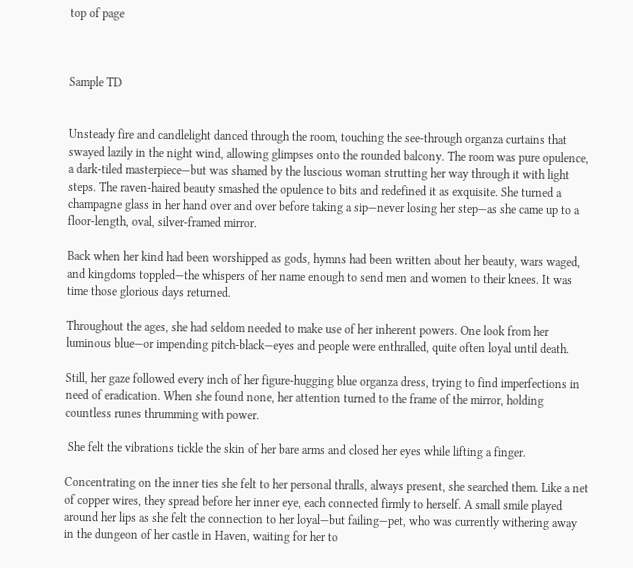top of page



Sample TD


Unsteady fire and candlelight danced through the room, touching the see-through organza curtains that swayed lazily in the night wind, allowing glimpses onto the rounded balcony. The room was pure opulence, a dark-tiled masterpiece—but was shamed by the luscious woman strutting her way through it with light steps. The raven-haired beauty smashed the opulence to bits and redefined it as exquisite. She turned a champagne glass in her hand over and over before taking a sip—never losing her step—as she came up to a floor-length, oval, silver-framed mirror.

Back when her kind had been worshipped as gods, hymns had been written about her beauty, wars waged, and kingdoms toppled—the whispers of her name enough to send men and women to their knees. It was time those glorious days returned.

Throughout the ages, she had seldom needed to make use of her inherent powers. One look from her luminous blue—or impending pitch-black—eyes and people were enthralled, quite often loyal until death.

Still, her gaze followed every inch of her figure-hugging blue organza dress, trying to find imperfections in need of eradication. When she found none, her attention turned to the frame of the mirror, holding countless runes thrumming with power.

 She felt the vibrations tickle the skin of her bare arms and closed her eyes while lifting a finger.

Concentrating on the inner ties she felt to her personal thralls, always present, she searched them. Like a net of copper wires, they spread before her inner eye, each connected firmly to herself. A small smile played around her lips as she felt the connection to her loyal—but failing—pet, who was currently withering away in the dungeon of her castle in Haven, waiting for her to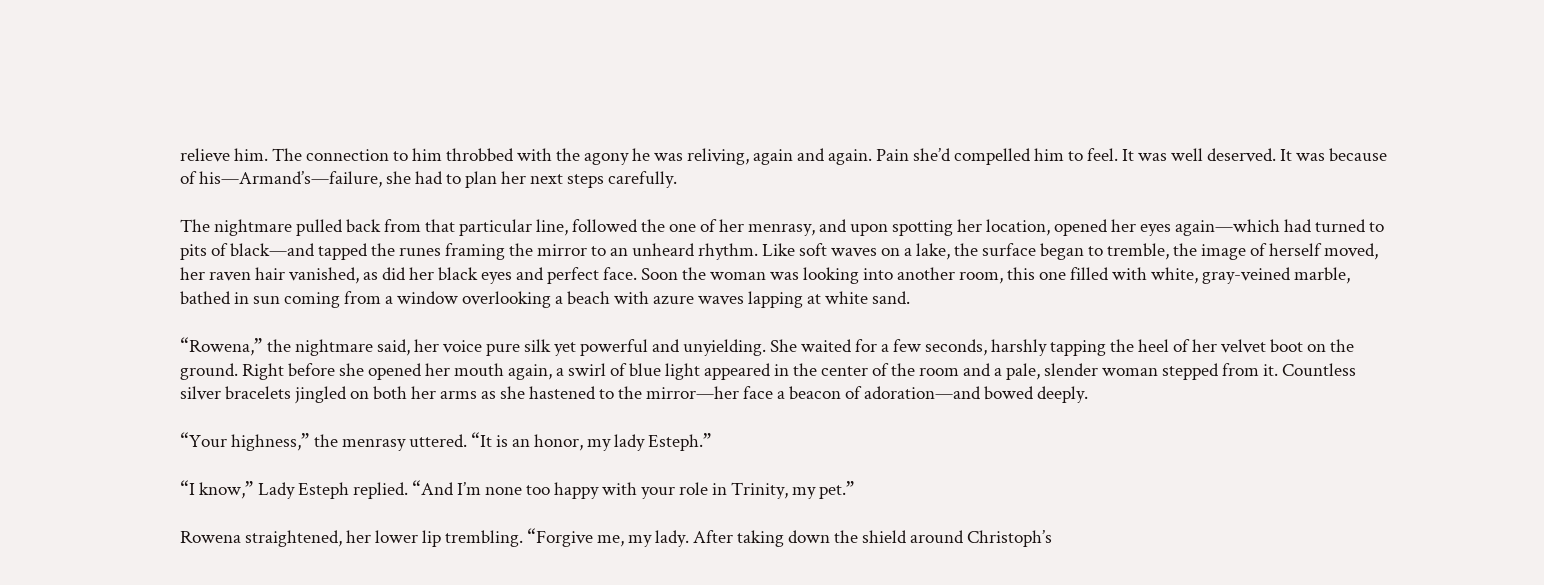relieve him. The connection to him throbbed with the agony he was reliving, again and again. Pain she’d compelled him to feel. It was well deserved. It was because of his—Armand’s—failure, she had to plan her next steps carefully.

The nightmare pulled back from that particular line, followed the one of her menrasy, and upon spotting her location, opened her eyes again—which had turned to pits of black—and tapped the runes framing the mirror to an unheard rhythm. Like soft waves on a lake, the surface began to tremble, the image of herself moved, her raven hair vanished, as did her black eyes and perfect face. Soon the woman was looking into another room, this one filled with white, gray-veined marble, bathed in sun coming from a window overlooking a beach with azure waves lapping at white sand.

“Rowena,” the nightmare said, her voice pure silk yet powerful and unyielding. She waited for a few seconds, harshly tapping the heel of her velvet boot on the ground. Right before she opened her mouth again, a swirl of blue light appeared in the center of the room and a pale, slender woman stepped from it. Countless silver bracelets jingled on both her arms as she hastened to the mirror—her face a beacon of adoration—and bowed deeply.

“Your highness,” the menrasy uttered. “It is an honor, my lady Esteph.”

“I know,” Lady Esteph replied. “And I’m none too happy with your role in Trinity, my pet.”

Rowena straightened, her lower lip trembling. “Forgive me, my lady. After taking down the shield around Christoph’s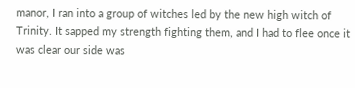manor, I ran into a group of witches led by the new high witch of Trinity. It sapped my strength fighting them, and I had to flee once it was clear our side was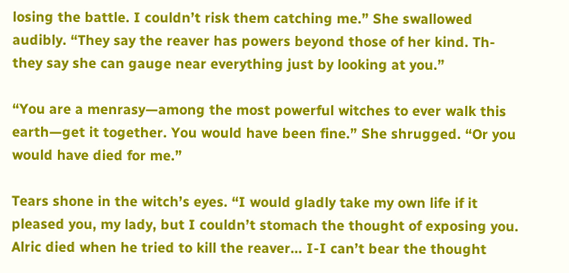losing the battle. I couldn’t risk them catching me.” She swallowed audibly. “They say the reaver has powers beyond those of her kind. Th-they say she can gauge near everything just by looking at you.”

“You are a menrasy—among the most powerful witches to ever walk this earth—get it together. You would have been fine.” She shrugged. “Or you would have died for me.”

Tears shone in the witch’s eyes. “I would gladly take my own life if it pleased you, my lady, but I couldn’t stomach the thought of exposing you. Alric died when he tried to kill the reaver… I-I can’t bear the thought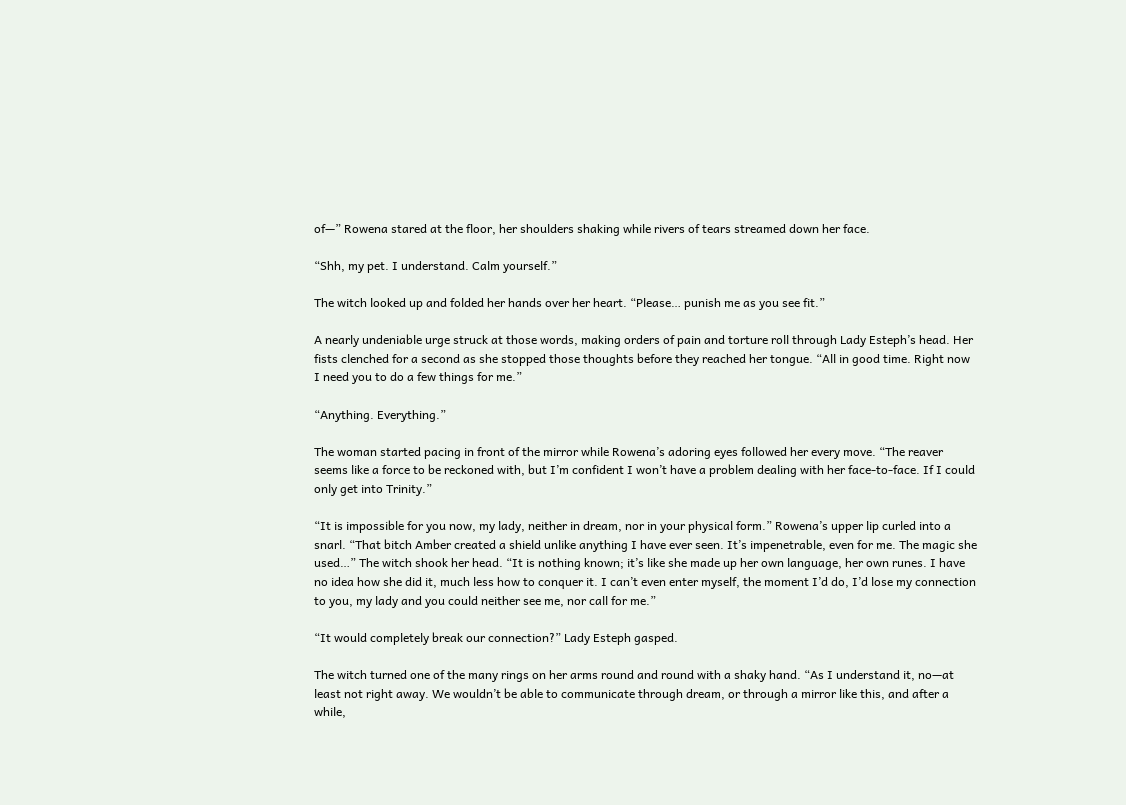of—” Rowena stared at the floor, her shoulders shaking while rivers of tears streamed down her face.

“Shh, my pet. I understand. Calm yourself.”

The witch looked up and folded her hands over her heart. “Please… punish me as you see fit.”

A nearly undeniable urge struck at those words, making orders of pain and torture roll through Lady Esteph’s head. Her fists clenched for a second as she stopped those thoughts before they reached her tongue. “All in good time. Right now I need you to do a few things for me.”

“Anything. Everything.”

The woman started pacing in front of the mirror while Rowena’s adoring eyes followed her every move. “The reaver seems like a force to be reckoned with, but I’m confident I won’t have a problem dealing with her face-to-face. If I could only get into Trinity.”

“It is impossible for you now, my lady, neither in dream, nor in your physical form.” Rowena’s upper lip curled into a snarl. “That bitch Amber created a shield unlike anything I have ever seen. It’s impenetrable, even for me. The magic she used…” The witch shook her head. “It is nothing known; it’s like she made up her own language, her own runes. I have no idea how she did it, much less how to conquer it. I can’t even enter myself, the moment I’d do, I’d lose my connection to you, my lady and you could neither see me, nor call for me.”

“It would completely break our connection?” Lady Esteph gasped.

The witch turned one of the many rings on her arms round and round with a shaky hand. “As I understand it, no—at least not right away. We wouldn’t be able to communicate through dream, or through a mirror like this, and after a while,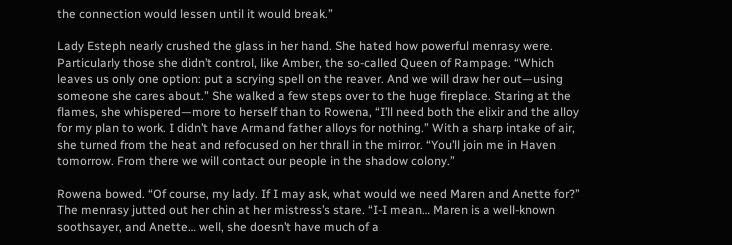the connection would lessen until it would break.”

Lady Esteph nearly crushed the glass in her hand. She hated how powerful menrasy were. Particularly those she didn’t control, like Amber, the so-called Queen of Rampage. “Which leaves us only one option: put a scrying spell on the reaver. And we will draw her out—using someone she cares about.” She walked a few steps over to the huge fireplace. Staring at the flames, she whispered—more to herself than to Rowena, “I’ll need both the elixir and the alloy for my plan to work. I didn’t have Armand father alloys for nothing.” With a sharp intake of air, she turned from the heat and refocused on her thrall in the mirror. “You’ll join me in Haven tomorrow. From there we will contact our people in the shadow colony.”

Rowena bowed. “Of course, my lady. If I may ask, what would we need Maren and Anette for?” The menrasy jutted out her chin at her mistress’s stare. “I-I mean… Maren is a well-known soothsayer, and Anette… well, she doesn’t have much of a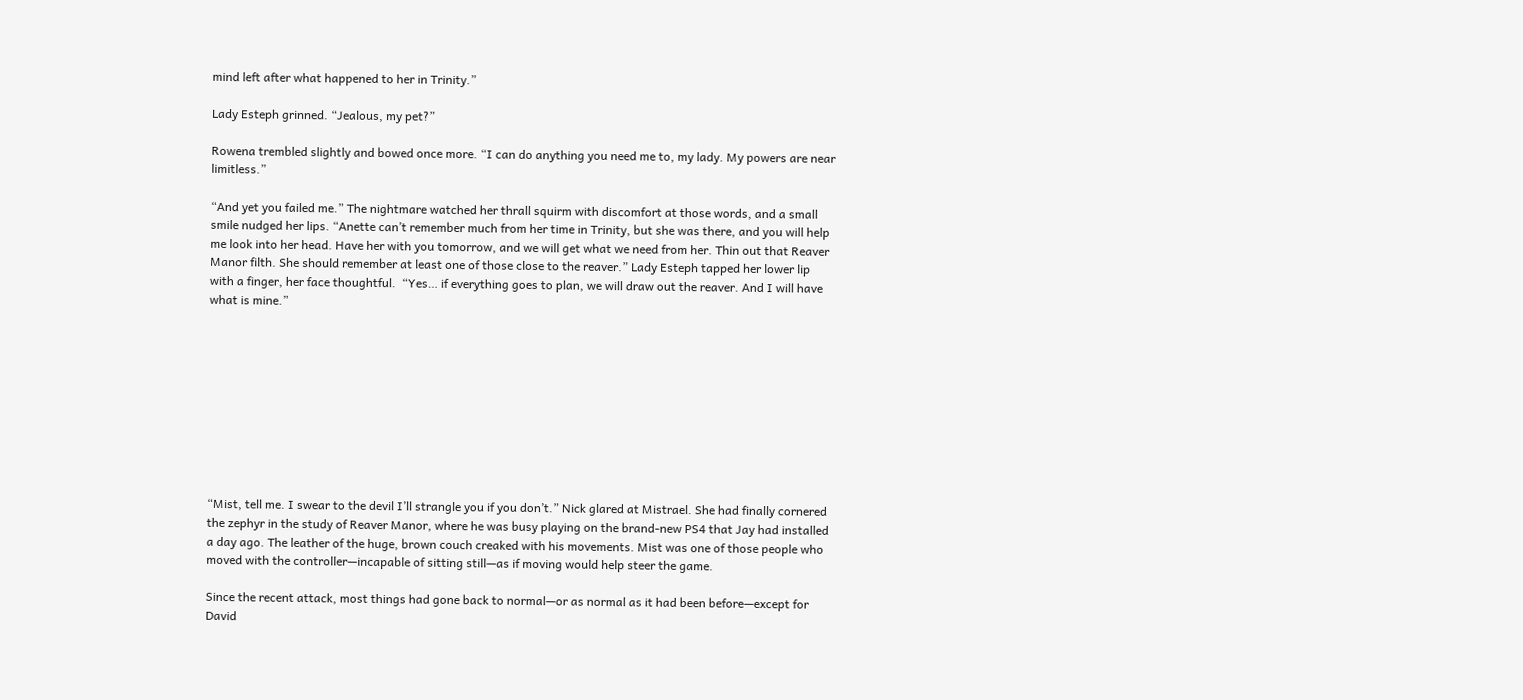mind left after what happened to her in Trinity.”

Lady Esteph grinned. “Jealous, my pet?”

Rowena trembled slightly and bowed once more. “I can do anything you need me to, my lady. My powers are near limitless.”

“And yet you failed me.” The nightmare watched her thrall squirm with discomfort at those words, and a small smile nudged her lips. “Anette can’t remember much from her time in Trinity, but she was there, and you will help me look into her head. Have her with you tomorrow, and we will get what we need from her. Thin out that Reaver Manor filth. She should remember at least one of those close to the reaver.” Lady Esteph tapped her lower lip with a finger, her face thoughtful.  “Yes… if everything goes to plan, we will draw out the reaver. And I will have what is mine.”










“Mist, tell me. I swear to the devil I’ll strangle you if you don’t.” Nick glared at Mistrael. She had finally cornered the zephyr in the study of Reaver Manor, where he was busy playing on the brand-new PS4 that Jay had installed a day ago. The leather of the huge, brown couch creaked with his movements. Mist was one of those people who moved with the controller—incapable of sitting still—as if moving would help steer the game.

Since the recent attack, most things had gone back to normal—or as normal as it had been before—except for David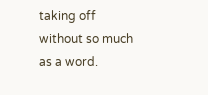taking off without so much as a word.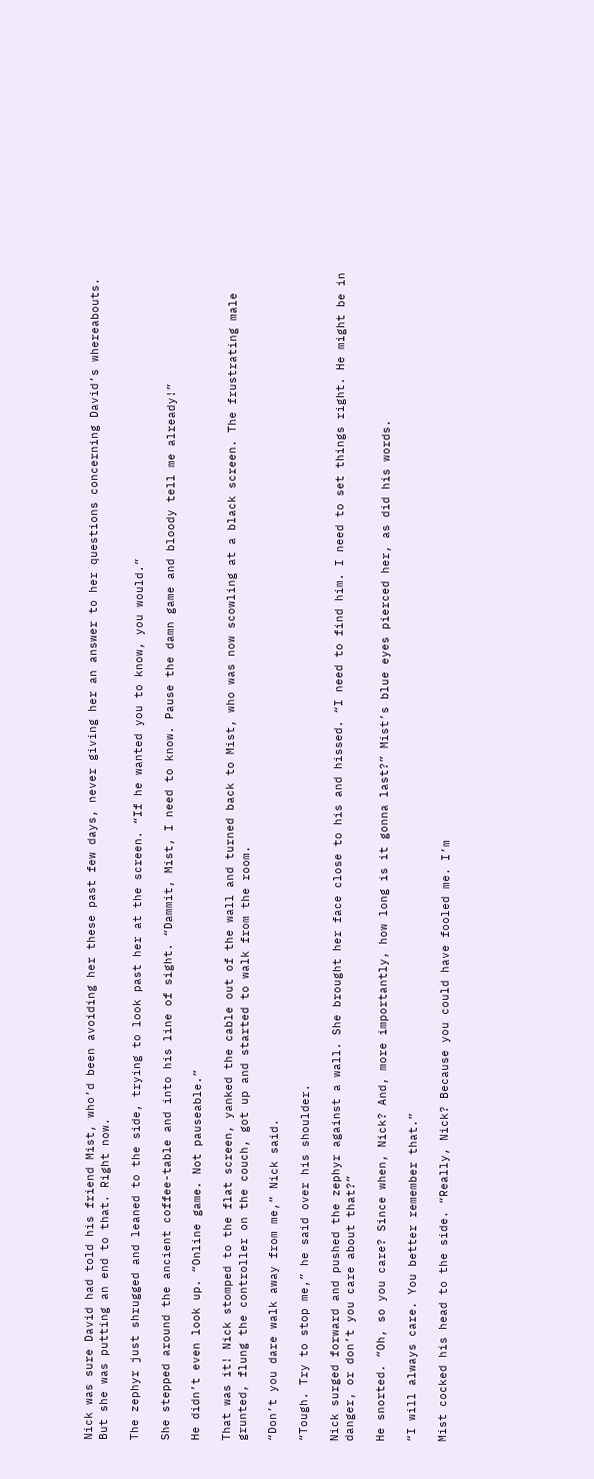Nick was sure David had told his friend Mist, who’d been avoiding her these past few days, never giving her an answer to her questions concerning David’s whereabouts. But she was putting an end to that. Right now.

The zephyr just shrugged and leaned to the side, trying to look past her at the screen. “If he wanted you to know, you would.”

She stepped around the ancient coffee-table and into his line of sight. “Dammit, Mist, I need to know. Pause the damn game and bloody tell me already!”

He didn’t even look up. “Online game. Not pauseable.”

That was it! Nick stomped to the flat screen, yanked the cable out of the wall and turned back to Mist, who was now scowling at a black screen. The frustrating male grunted, flung the controller on the couch, got up and started to walk from the room.

“Don’t you dare walk away from me,” Nick said.

“Tough. Try to stop me,” he said over his shoulder.

Nick surged forward and pushed the zephyr against a wall. She brought her face close to his and hissed. “I need to find him. I need to set things right. He might be in danger, or don’t you care about that?”

He snorted. “Oh, so you care? Since when, Nick? And, more importantly, how long is it gonna last?” Mist’s blue eyes pierced her, as did his words.

“I will always care. You better remember that.”

Mist cocked his head to the side. “Really, Nick? Because you could have fooled me. I’m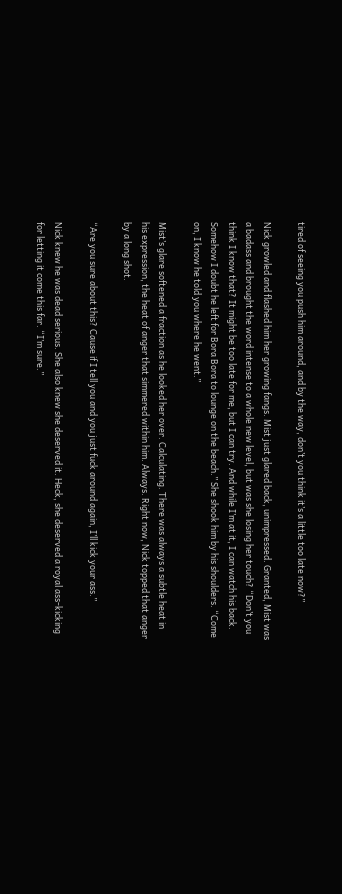tired of seeing you push him around, and by the way, don’t you think it’s a little too late now?”

Nick growled and flashed him her growing fangs. Mist just glared back, unimpressed. Granted, Mist was a badass and brought the word intense to a whole new level, but was she losing her touch? “Don’t you think I know that? It might be too late for me, but I can try. And while I’m at it, I can watch his back. Somehow I doubt he left for Bora Bora to lounge on the beach.” She shook him by his shoulders. “Come on, I know he told you where he went.”

Mist’s glare softened a fraction as he looked her over. Calculating. There was always a subtle heat in his expression, the heat of anger that simmered within him. Always. Right now, Nick topped that anger by a long shot.

“Are you sure about this? Cause if I tell you and you just fuck around again, I’ll kick your ass.”

Nick knew he was dead serious. She also knew she deserved it. Heck, she deserved a royal ass-kicking for letting it come this far. “I’m sure.”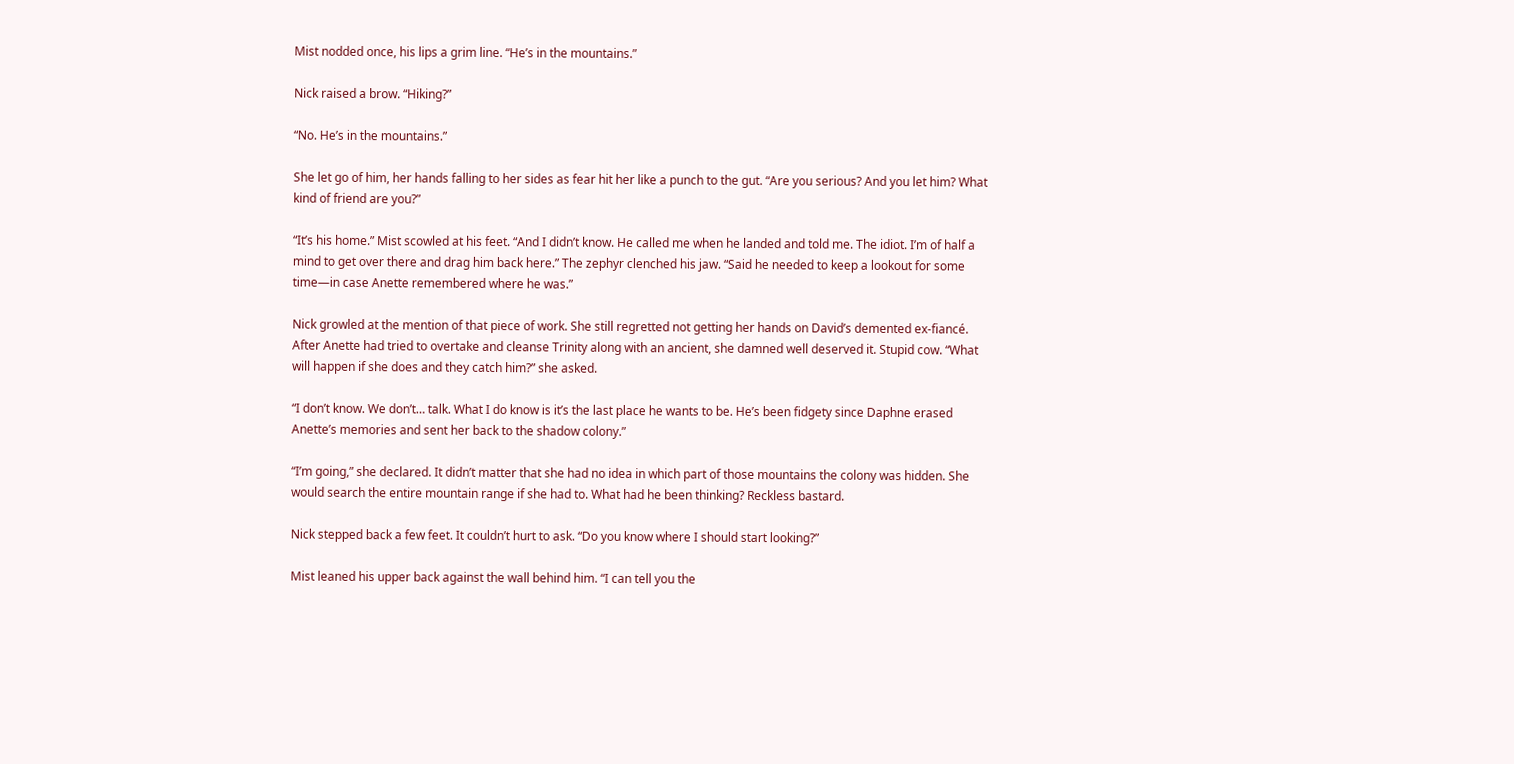Mist nodded once, his lips a grim line. “He’s in the mountains.”

Nick raised a brow. “Hiking?”

“No. He’s in the mountains.”

She let go of him, her hands falling to her sides as fear hit her like a punch to the gut. “Are you serious? And you let him? What kind of friend are you?”

“It’s his home.” Mist scowled at his feet. “And I didn’t know. He called me when he landed and told me. The idiot. I’m of half a mind to get over there and drag him back here.” The zephyr clenched his jaw. “Said he needed to keep a lookout for some time—in case Anette remembered where he was.”

Nick growled at the mention of that piece of work. She still regretted not getting her hands on David’s demented ex-fiancé. After Anette had tried to overtake and cleanse Trinity along with an ancient, she damned well deserved it. Stupid cow. “What will happen if she does and they catch him?” she asked.

“I don’t know. We don’t… talk. What I do know is it’s the last place he wants to be. He’s been fidgety since Daphne erased Anette’s memories and sent her back to the shadow colony.”

“I’m going,” she declared. It didn’t matter that she had no idea in which part of those mountains the colony was hidden. She would search the entire mountain range if she had to. What had he been thinking? Reckless bastard.

Nick stepped back a few feet. It couldn’t hurt to ask. “Do you know where I should start looking?”

Mist leaned his upper back against the wall behind him. “I can tell you the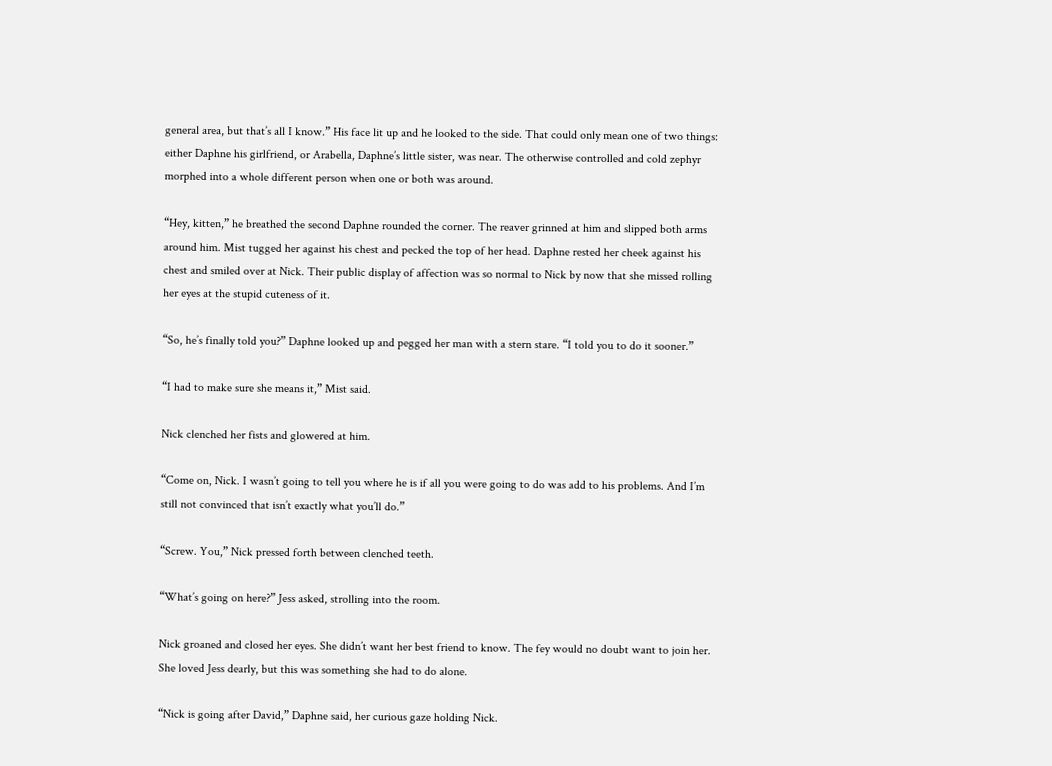general area, but that’s all I know.” His face lit up and he looked to the side. That could only mean one of two things: either Daphne his girlfriend, or Arabella, Daphne’s little sister, was near. The otherwise controlled and cold zephyr morphed into a whole different person when one or both was around.

“Hey, kitten,” he breathed the second Daphne rounded the corner. The reaver grinned at him and slipped both arms around him. Mist tugged her against his chest and pecked the top of her head. Daphne rested her cheek against his chest and smiled over at Nick. Their public display of affection was so normal to Nick by now that she missed rolling  her eyes at the stupid cuteness of it.

“So, he’s finally told you?” Daphne looked up and pegged her man with a stern stare. “I told you to do it sooner.”

“I had to make sure she means it,” Mist said.

Nick clenched her fists and glowered at him.

“Come on, Nick. I wasn’t going to tell you where he is if all you were going to do was add to his problems. And I’m still not convinced that isn’t exactly what you’ll do.”

“Screw. You,” Nick pressed forth between clenched teeth.

“What’s going on here?” Jess asked, strolling into the room.

Nick groaned and closed her eyes. She didn’t want her best friend to know. The fey would no doubt want to join her. She loved Jess dearly, but this was something she had to do alone.

“Nick is going after David,” Daphne said, her curious gaze holding Nick.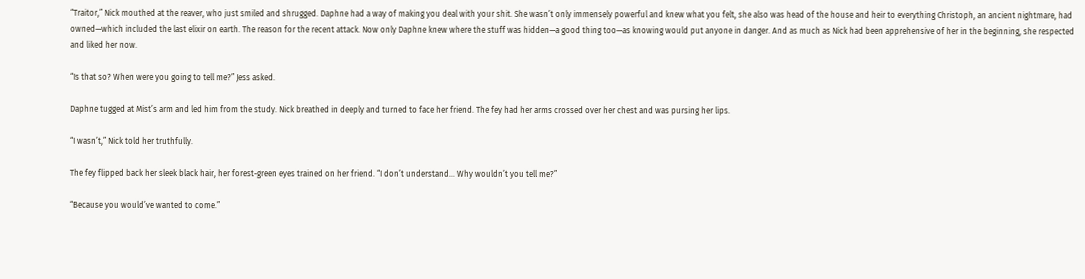“Traitor,” Nick mouthed at the reaver, who just smiled and shrugged. Daphne had a way of making you deal with your shit. She wasn’t only immensely powerful and knew what you felt, she also was head of the house and heir to everything Christoph, an ancient nightmare, had owned—which included the last elixir on earth. The reason for the recent attack. Now only Daphne knew where the stuff was hidden—a good thing too—as knowing would put anyone in danger. And as much as Nick had been apprehensive of her in the beginning, she respected and liked her now.

“Is that so? When were you going to tell me?” Jess asked.

Daphne tugged at Mist’s arm and led him from the study. Nick breathed in deeply and turned to face her friend. The fey had her arms crossed over her chest and was pursing her lips.

“I wasn’t,” Nick told her truthfully.

The fey flipped back her sleek black hair, her forest-green eyes trained on her friend. “I don’t understand… Why wouldn’t you tell me?”

“Because you would’ve wanted to come.”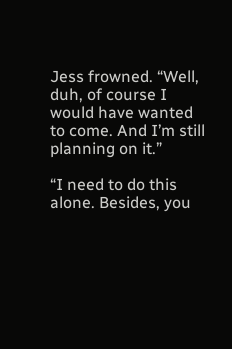Jess frowned. “Well, duh, of course I would have wanted to come. And I’m still planning on it.”

“I need to do this alone. Besides, you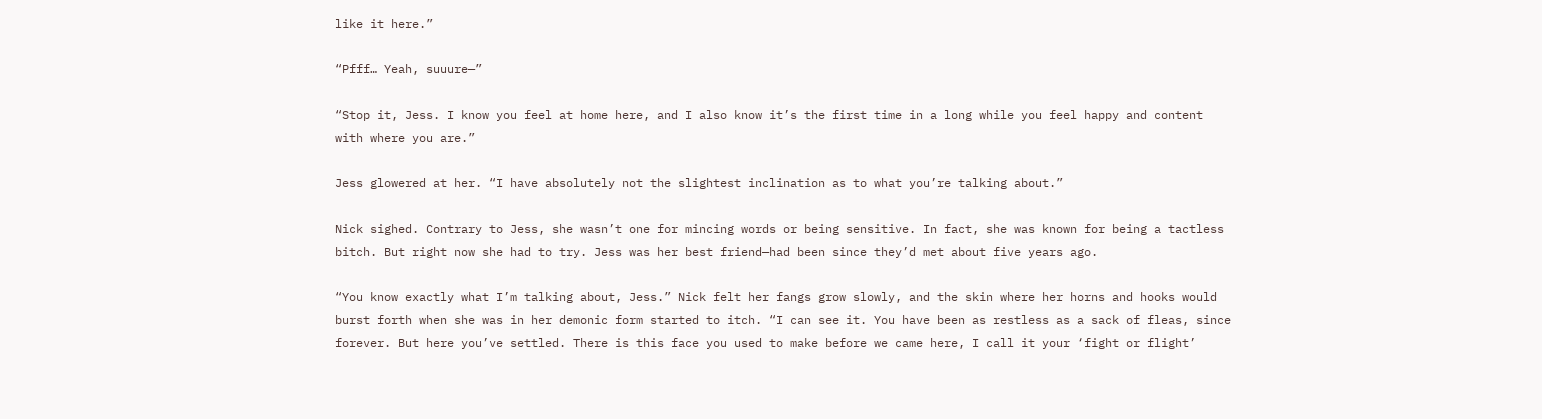like it here.”

“Pfff… Yeah, suuure—”

“Stop it, Jess. I know you feel at home here, and I also know it’s the first time in a long while you feel happy and content with where you are.”

Jess glowered at her. “I have absolutely not the slightest inclination as to what you’re talking about.”

Nick sighed. Contrary to Jess, she wasn’t one for mincing words or being sensitive. In fact, she was known for being a tactless bitch. But right now she had to try. Jess was her best friend—had been since they’d met about five years ago.

“You know exactly what I’m talking about, Jess.” Nick felt her fangs grow slowly, and the skin where her horns and hooks would burst forth when she was in her demonic form started to itch. “I can see it. You have been as restless as a sack of fleas, since forever. But here you’ve settled. There is this face you used to make before we came here, I call it your ‘fight or flight’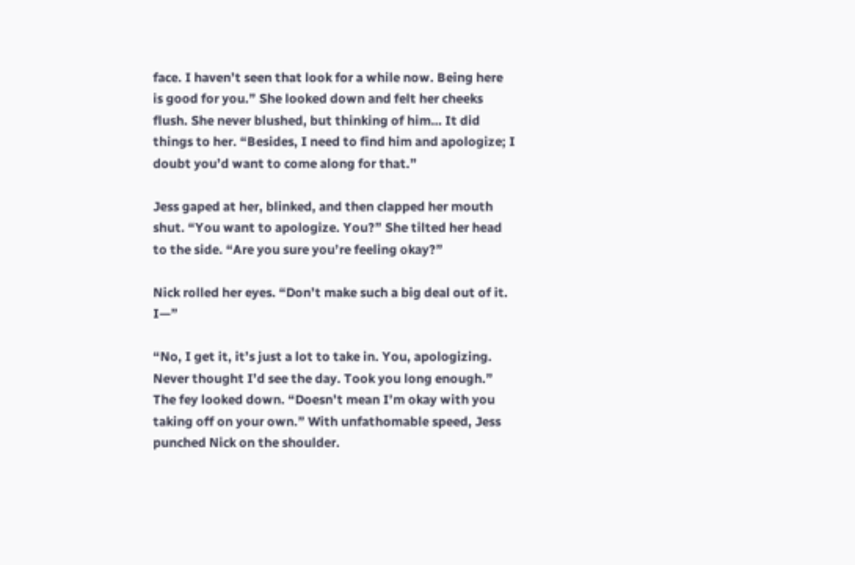face. I haven’t seen that look for a while now. Being here is good for you.” She looked down and felt her cheeks flush. She never blushed, but thinking of him… It did things to her. “Besides, I need to find him and apologize; I doubt you’d want to come along for that.”

Jess gaped at her, blinked, and then clapped her mouth shut. “You want to apologize. You?” She tilted her head to the side. “Are you sure you’re feeling okay?”

Nick rolled her eyes. “Don’t make such a big deal out of it. I—”

“No, I get it, it’s just a lot to take in. You, apologizing. Never thought I’d see the day. Took you long enough.” The fey looked down. “Doesn’t mean I’m okay with you taking off on your own.” With unfathomable speed, Jess punched Nick on the shoulder.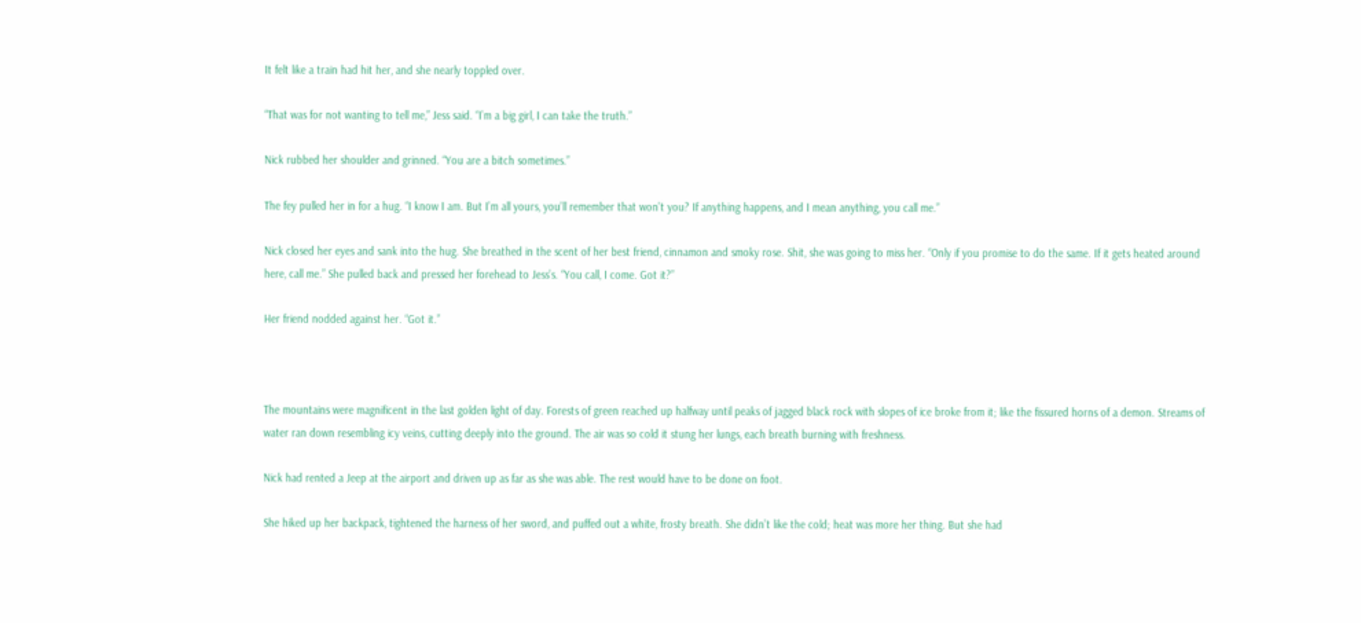It felt like a train had hit her, and she nearly toppled over.

“That was for not wanting to tell me,” Jess said. “I’m a big girl, I can take the truth.”

Nick rubbed her shoulder and grinned. “You are a bitch sometimes.”

The fey pulled her in for a hug. “I know I am. But I’m all yours, you’ll remember that won’t you? If anything happens, and I mean anything, you call me.”

Nick closed her eyes and sank into the hug. She breathed in the scent of her best friend, cinnamon and smoky rose. Shit, she was going to miss her. “Only if you promise to do the same. If it gets heated around here, call me.” She pulled back and pressed her forehead to Jess’s. “You call, I come. Got it?”

Her friend nodded against her. “Got it.”



The mountains were magnificent in the last golden light of day. Forests of green reached up halfway until peaks of jagged black rock with slopes of ice broke from it; like the fissured horns of a demon. Streams of water ran down resembling icy veins, cutting deeply into the ground. The air was so cold it stung her lungs, each breath burning with freshness.

Nick had rented a Jeep at the airport and driven up as far as she was able. The rest would have to be done on foot.

She hiked up her backpack, tightened the harness of her sword, and puffed out a white, frosty breath. She didn’t like the cold; heat was more her thing. But she had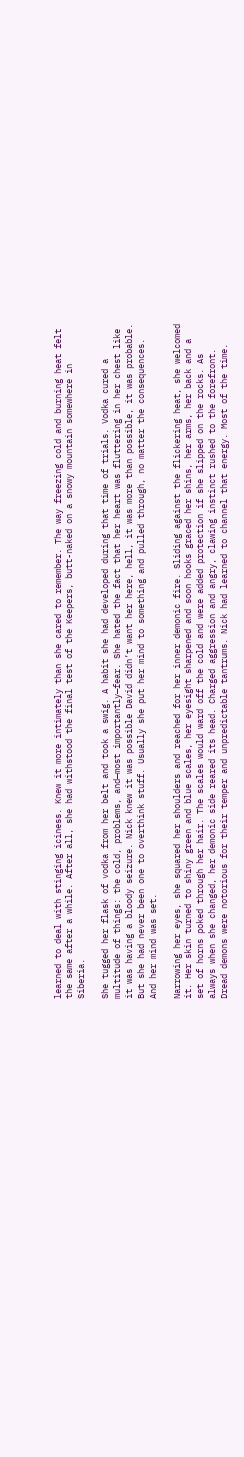learned to deal with stinging iciness. Knew it more intimately than she cared to remember. The way freezing cold and burning heat felt the same after a while. After all, she had withstood the final test of the Keepers, butt-naked on a snowy mountain somewhere in Siberia.

She tugged her flask of vodka from her belt and took a swig. A habit she had developed during that time of trials. Vodka cured a multitude of things: the cold, problems, and—most importantly—fear. She hated the fact that her heart was fluttering in her chest like it was having a bloody seizure. Nick knew it was possible David didn’t want her here, hell, it was more than possible, it was probable. But she had never been one to overthink stuff. Usually she put her mind to something and pulled through, no matter the consequences. And her mind was set.

Narrowing her eyes, she squared her shoulders and reached for her inner demonic fire. Sliding against the flickering heat, she welcomed it. Her skin turned to shiny green and blue scales, her eyesight sharpened and soon hooks graced her shins, her arms, her back and a set of horns poked through her hair. The scales would ward off the cold and were added protection if she slipped on the rocks. As always when she changed, her demonic side reared its head. Charged aggression and angry, clawing instinct rushed to the forefront. Dread demons were notorious for their temper and unpredictable tantrums. Nick had learned to channel that energy. Most of the time.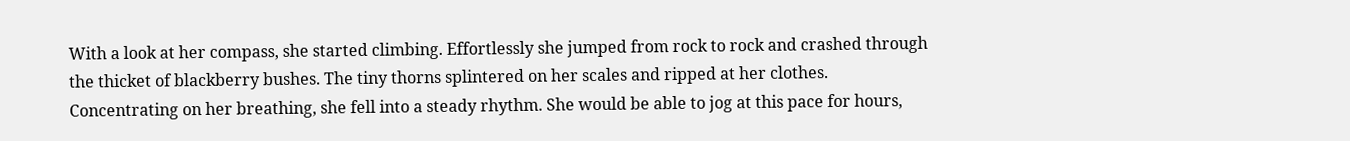With a look at her compass, she started climbing. Effortlessly she jumped from rock to rock and crashed through the thicket of blackberry bushes. The tiny thorns splintered on her scales and ripped at her clothes. Concentrating on her breathing, she fell into a steady rhythm. She would be able to jog at this pace for hours,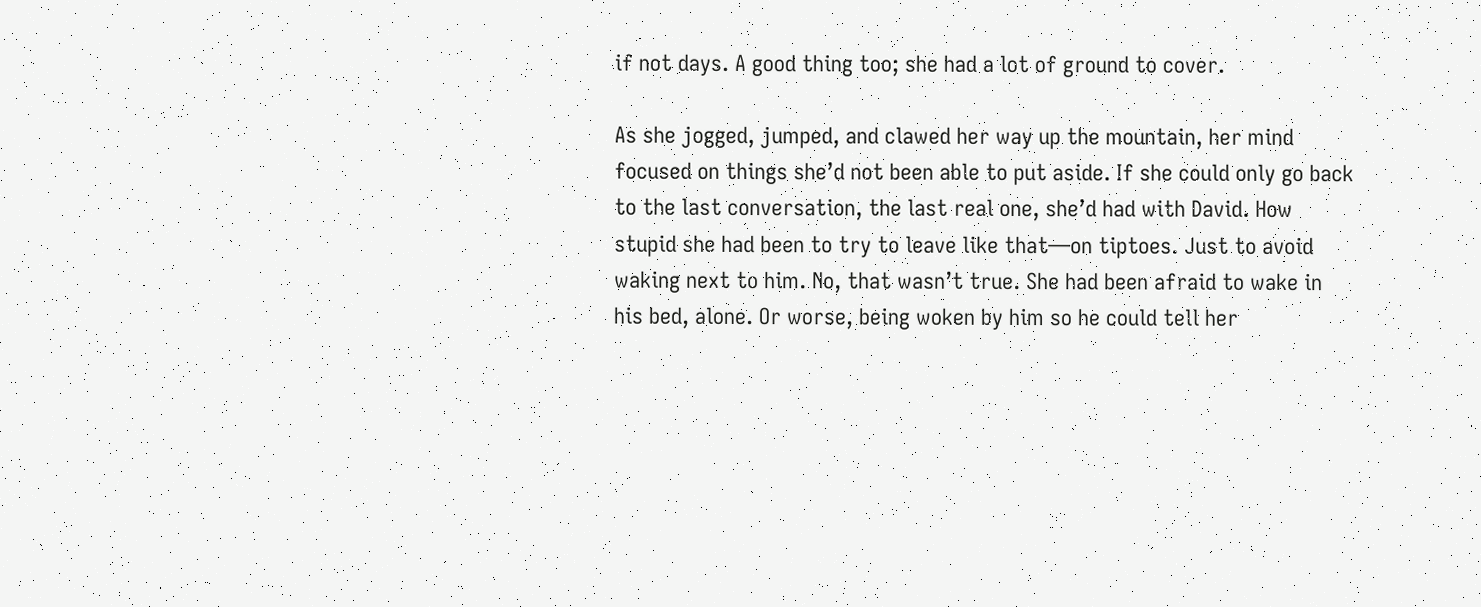if not days. A good thing too; she had a lot of ground to cover.

As she jogged, jumped, and clawed her way up the mountain, her mind focused on things she’d not been able to put aside. If she could only go back to the last conversation, the last real one, she’d had with David. How stupid she had been to try to leave like that—on tiptoes. Just to avoid waking next to him. No, that wasn’t true. She had been afraid to wake in his bed, alone. Or worse, being woken by him so he could tell her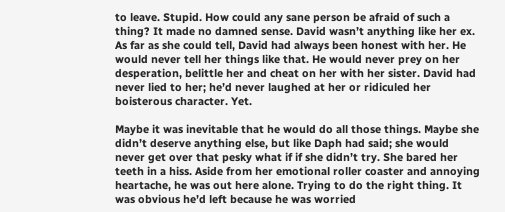to leave. Stupid. How could any sane person be afraid of such a thing? It made no damned sense. David wasn’t anything like her ex. As far as she could tell, David had always been honest with her. He would never tell her things like that. He would never prey on her desperation, belittle her and cheat on her with her sister. David had never lied to her; he’d never laughed at her or ridiculed her boisterous character. Yet.

Maybe it was inevitable that he would do all those things. Maybe she didn’t deserve anything else, but like Daph had said; she would never get over that pesky what if if she didn’t try. She bared her teeth in a hiss. Aside from her emotional roller coaster and annoying heartache, he was out here alone. Trying to do the right thing. It was obvious he’d left because he was worried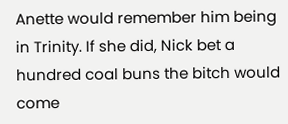Anette would remember him being in Trinity. If she did, Nick bet a hundred coal buns the bitch would come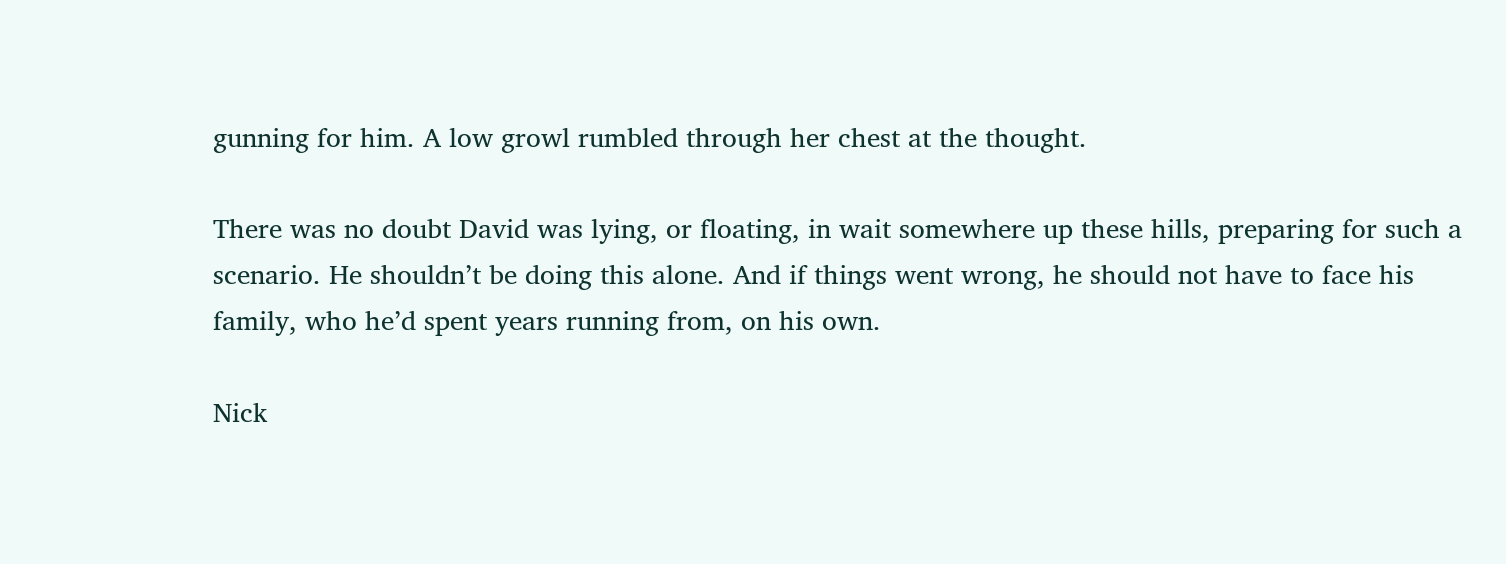gunning for him. A low growl rumbled through her chest at the thought.

There was no doubt David was lying, or floating, in wait somewhere up these hills, preparing for such a scenario. He shouldn’t be doing this alone. And if things went wrong, he should not have to face his family, who he’d spent years running from, on his own.

Nick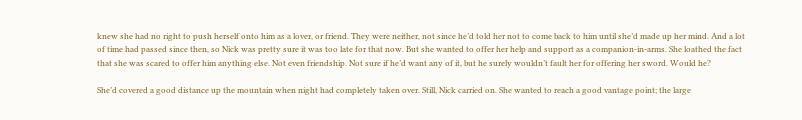knew she had no right to push herself onto him as a lover, or friend. They were neither, not since he’d told her not to come back to him until she’d made up her mind. And a lot of time had passed since then, so Nick was pretty sure it was too late for that now. But she wanted to offer her help and support as a companion-in-arms. She loathed the fact that she was scared to offer him anything else. Not even friendship. Not sure if he’d want any of it, but he surely wouldn’t fault her for offering her sword. Would he?

She’d covered a good distance up the mountain when night had completely taken over. Still, Nick carried on. She wanted to reach a good vantage point; the large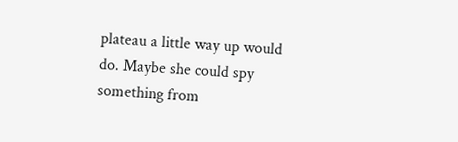plateau a little way up would do. Maybe she could spy something from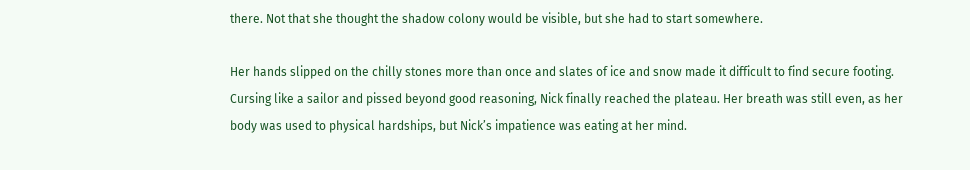there. Not that she thought the shadow colony would be visible, but she had to start somewhere.

Her hands slipped on the chilly stones more than once and slates of ice and snow made it difficult to find secure footing. Cursing like a sailor and pissed beyond good reasoning, Nick finally reached the plateau. Her breath was still even, as her body was used to physical hardships, but Nick’s impatience was eating at her mind.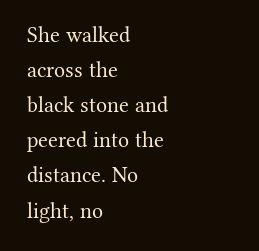She walked across the black stone and peered into the distance. No light, no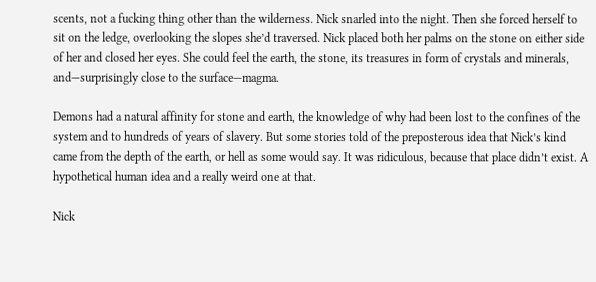scents, not a fucking thing other than the wilderness. Nick snarled into the night. Then she forced herself to sit on the ledge, overlooking the slopes she’d traversed. Nick placed both her palms on the stone on either side of her and closed her eyes. She could feel the earth, the stone, its treasures in form of crystals and minerals, and—surprisingly close to the surface—magma.

Demons had a natural affinity for stone and earth, the knowledge of why had been lost to the confines of the system and to hundreds of years of slavery. But some stories told of the preposterous idea that Nick’s kind came from the depth of the earth, or hell as some would say. It was ridiculous, because that place didn’t exist. A hypothetical human idea and a really weird one at that.

Nick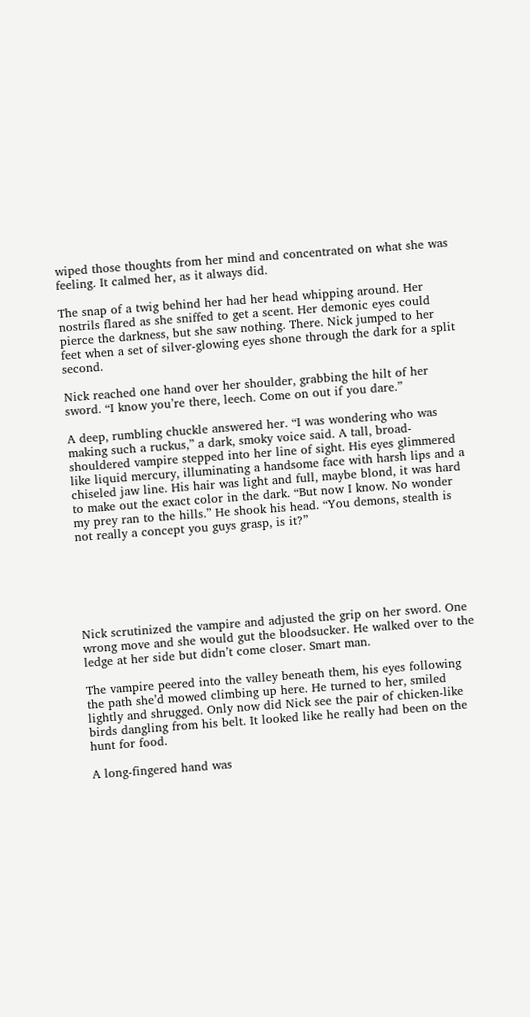wiped those thoughts from her mind and concentrated on what she was feeling. It calmed her, as it always did.

The snap of a twig behind her had her head whipping around. Her nostrils flared as she sniffed to get a scent. Her demonic eyes could pierce the darkness, but she saw nothing. There. Nick jumped to her feet when a set of silver-glowing eyes shone through the dark for a split second.

Nick reached one hand over her shoulder, grabbing the hilt of her sword. “I know you’re there, leech. Come on out if you dare.”

A deep, rumbling chuckle answered her. “I was wondering who was making such a ruckus,” a dark, smoky voice said. A tall, broad-shouldered vampire stepped into her line of sight. His eyes glimmered like liquid mercury, illuminating a handsome face with harsh lips and a chiseled jaw line. His hair was light and full, maybe blond, it was hard to make out the exact color in the dark. “But now I know. No wonder my prey ran to the hills.” He shook his head. “You demons, stealth is not really a concept you guys grasp, is it?”






Nick scrutinized the vampire and adjusted the grip on her sword. One wrong move and she would gut the bloodsucker. He walked over to the ledge at her side but didn’t come closer. Smart man.

The vampire peered into the valley beneath them, his eyes following the path she’d mowed climbing up here. He turned to her, smiled lightly and shrugged. Only now did Nick see the pair of chicken-like birds dangling from his belt. It looked like he really had been on the hunt for food.

A long-fingered hand was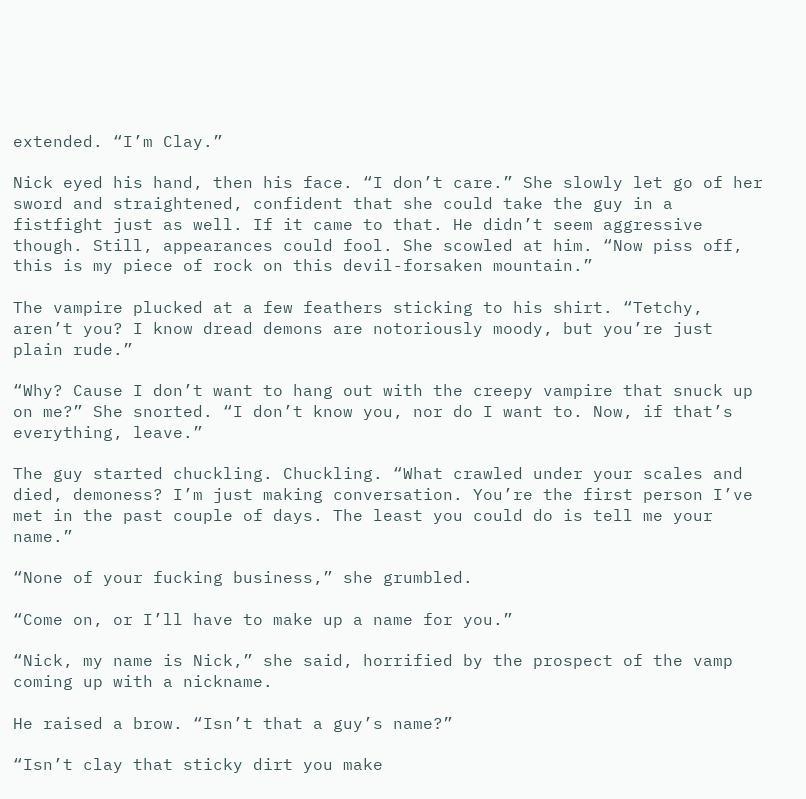extended. “I’m Clay.”

Nick eyed his hand, then his face. “I don’t care.” She slowly let go of her sword and straightened, confident that she could take the guy in a fistfight just as well. If it came to that. He didn’t seem aggressive though. Still, appearances could fool. She scowled at him. “Now piss off, this is my piece of rock on this devil-forsaken mountain.”

The vampire plucked at a few feathers sticking to his shirt. “Tetchy, aren’t you? I know dread demons are notoriously moody, but you’re just plain rude.”

“Why? Cause I don’t want to hang out with the creepy vampire that snuck up on me?” She snorted. “I don’t know you, nor do I want to. Now, if that’s everything, leave.”

The guy started chuckling. Chuckling. “What crawled under your scales and died, demoness? I’m just making conversation. You’re the first person I’ve met in the past couple of days. The least you could do is tell me your name.”

“None of your fucking business,” she grumbled.

“Come on, or I’ll have to make up a name for you.”

“Nick, my name is Nick,” she said, horrified by the prospect of the vamp coming up with a nickname.

He raised a brow. “Isn’t that a guy’s name?”

“Isn’t clay that sticky dirt you make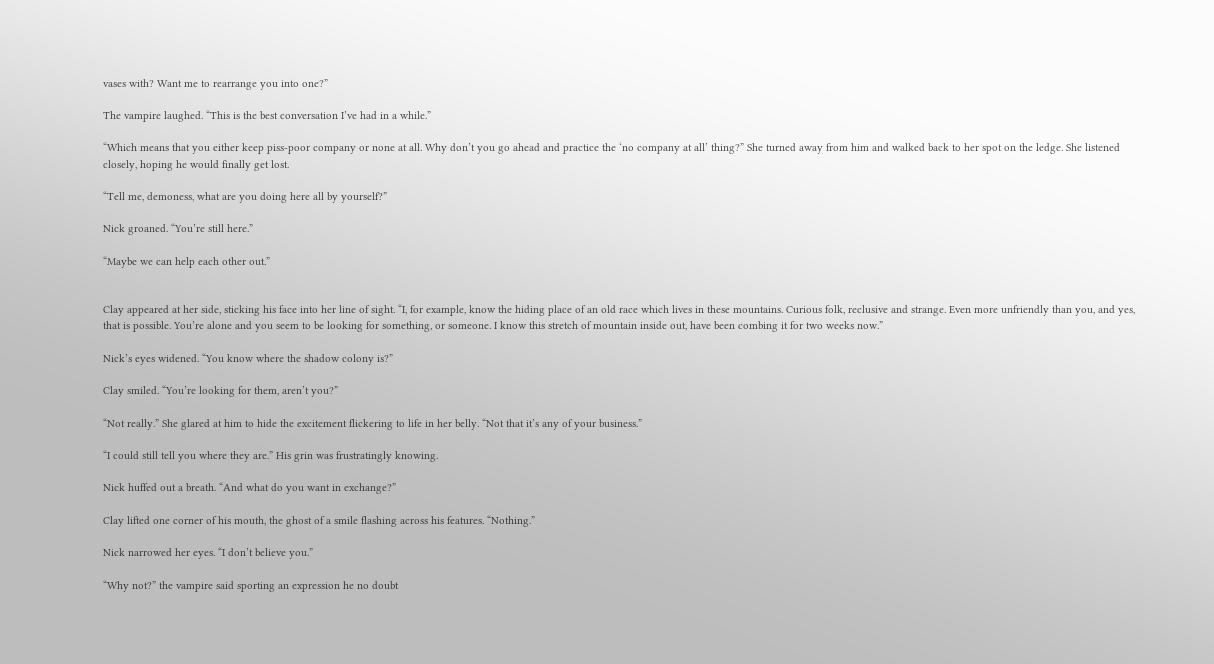vases with? Want me to rearrange you into one?”

The vampire laughed. “This is the best conversation I’ve had in a while.”

“Which means that you either keep piss-poor company or none at all. Why don’t you go ahead and practice the ‘no company at all’ thing?” She turned away from him and walked back to her spot on the ledge. She listened closely, hoping he would finally get lost.

“Tell me, demoness, what are you doing here all by yourself?”

Nick groaned. “You’re still here.”

“Maybe we can help each other out.”


Clay appeared at her side, sticking his face into her line of sight. “I, for example, know the hiding place of an old race which lives in these mountains. Curious folk, reclusive and strange. Even more unfriendly than you, and yes, that is possible. You’re alone and you seem to be looking for something, or someone. I know this stretch of mountain inside out, have been combing it for two weeks now.”

Nick’s eyes widened. “You know where the shadow colony is?”

Clay smiled. “You’re looking for them, aren’t you?”

“Not really.” She glared at him to hide the excitement flickering to life in her belly. “Not that it’s any of your business.”

“I could still tell you where they are.” His grin was frustratingly knowing.

Nick huffed out a breath. “And what do you want in exchange?”

Clay lifted one corner of his mouth, the ghost of a smile flashing across his features. “Nothing.”

Nick narrowed her eyes. “I don’t believe you.”

“Why not?” the vampire said sporting an expression he no doubt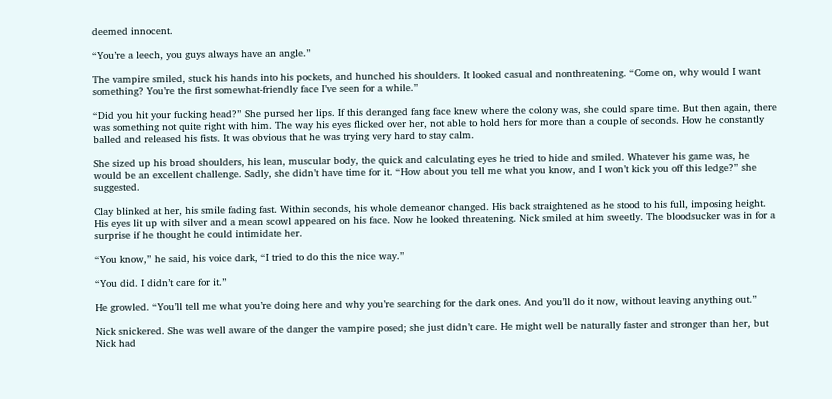deemed innocent.

“You’re a leech, you guys always have an angle.”

The vampire smiled, stuck his hands into his pockets, and hunched his shoulders. It looked casual and nonthreatening. “Come on, why would I want something? You’re the first somewhat-friendly face I’ve seen for a while.”

“Did you hit your fucking head?” She pursed her lips. If this deranged fang face knew where the colony was, she could spare time. But then again, there was something not quite right with him. The way his eyes flicked over her, not able to hold hers for more than a couple of seconds. How he constantly balled and released his fists. It was obvious that he was trying very hard to stay calm.

She sized up his broad shoulders, his lean, muscular body, the quick and calculating eyes he tried to hide and smiled. Whatever his game was, he would be an excellent challenge. Sadly, she didn’t have time for it. “How about you tell me what you know, and I won’t kick you off this ledge?” she suggested.

Clay blinked at her, his smile fading fast. Within seconds, his whole demeanor changed. His back straightened as he stood to his full, imposing height. His eyes lit up with silver and a mean scowl appeared on his face. Now he looked threatening. Nick smiled at him sweetly. The bloodsucker was in for a surprise if he thought he could intimidate her.

“You know,” he said, his voice dark, “I tried to do this the nice way.”

“You did. I didn’t care for it.”

He growled. “You’ll tell me what you’re doing here and why you’re searching for the dark ones. And you’ll do it now, without leaving anything out.”

Nick snickered. She was well aware of the danger the vampire posed; she just didn’t care. He might well be naturally faster and stronger than her, but Nick had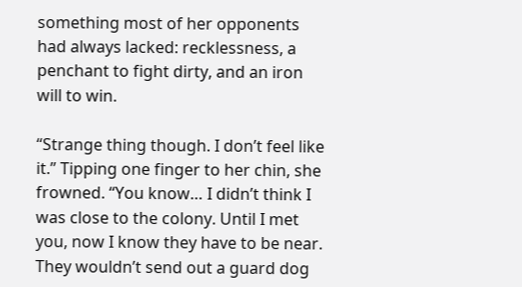something most of her opponents had always lacked: recklessness, a penchant to fight dirty, and an iron will to win.

“Strange thing though. I don’t feel like it.” Tipping one finger to her chin, she frowned. “You know… I didn’t think I was close to the colony. Until I met you, now I know they have to be near. They wouldn’t send out a guard dog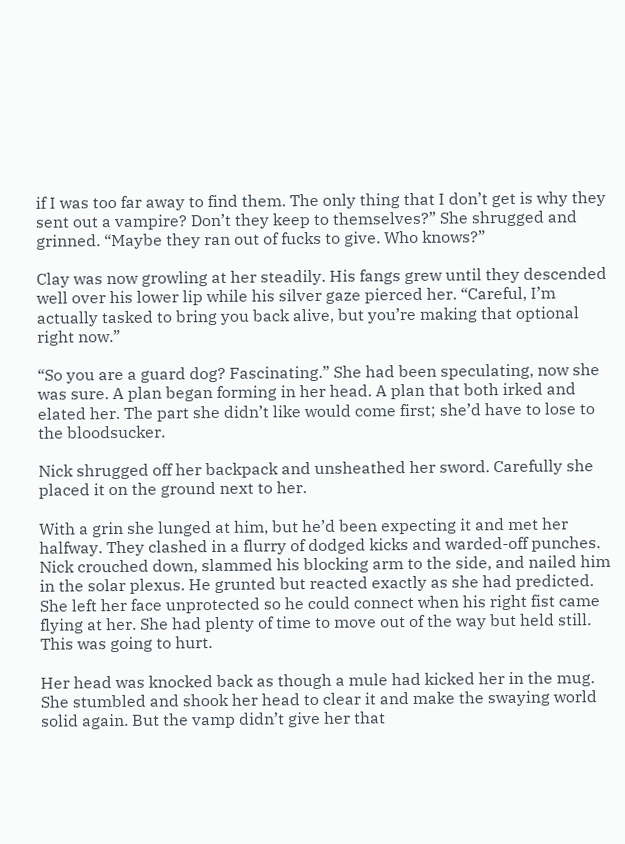if I was too far away to find them. The only thing that I don’t get is why they sent out a vampire? Don’t they keep to themselves?” She shrugged and grinned. “Maybe they ran out of fucks to give. Who knows?”

Clay was now growling at her steadily. His fangs grew until they descended well over his lower lip while his silver gaze pierced her. “Careful, I’m actually tasked to bring you back alive, but you’re making that optional right now.”

“So you are a guard dog? Fascinating.” She had been speculating, now she was sure. A plan began forming in her head. A plan that both irked and elated her. The part she didn’t like would come first; she’d have to lose to the bloodsucker.

Nick shrugged off her backpack and unsheathed her sword. Carefully she placed it on the ground next to her.

With a grin she lunged at him, but he’d been expecting it and met her halfway. They clashed in a flurry of dodged kicks and warded-off punches. Nick crouched down, slammed his blocking arm to the side, and nailed him in the solar plexus. He grunted but reacted exactly as she had predicted. She left her face unprotected so he could connect when his right fist came flying at her. She had plenty of time to move out of the way but held still. This was going to hurt.

Her head was knocked back as though a mule had kicked her in the mug. She stumbled and shook her head to clear it and make the swaying world solid again. But the vamp didn’t give her that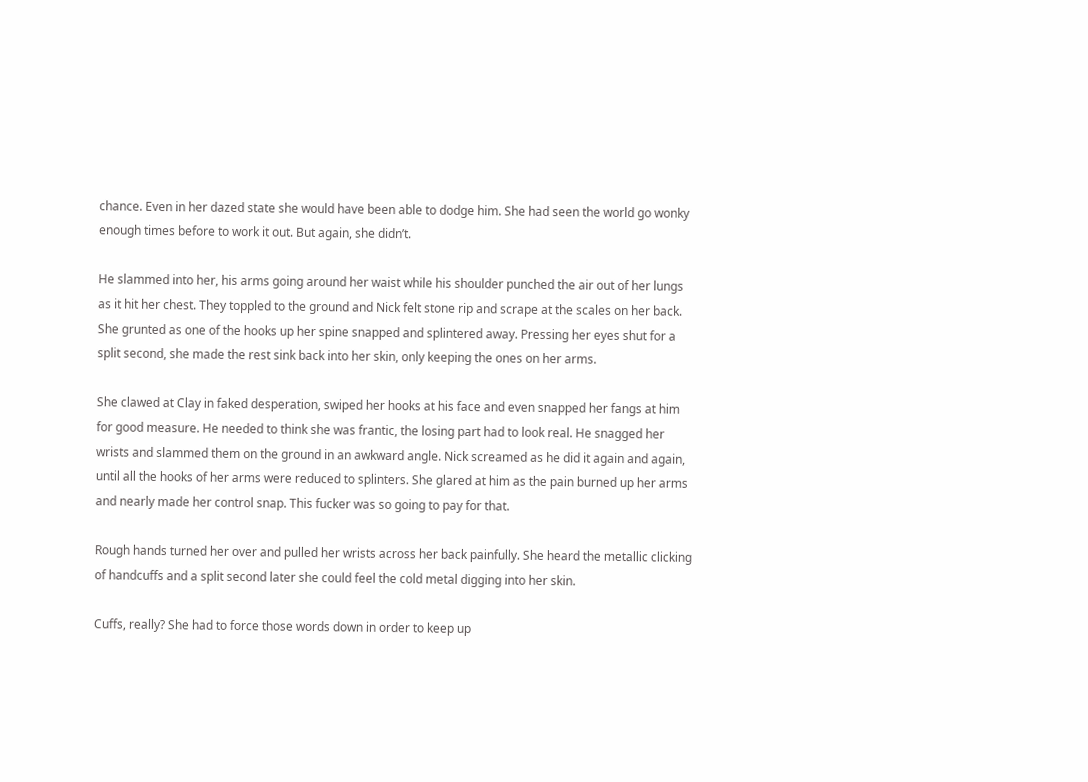chance. Even in her dazed state she would have been able to dodge him. She had seen the world go wonky enough times before to work it out. But again, she didn’t.

He slammed into her, his arms going around her waist while his shoulder punched the air out of her lungs as it hit her chest. They toppled to the ground and Nick felt stone rip and scrape at the scales on her back. She grunted as one of the hooks up her spine snapped and splintered away. Pressing her eyes shut for a split second, she made the rest sink back into her skin, only keeping the ones on her arms.

She clawed at Clay in faked desperation, swiped her hooks at his face and even snapped her fangs at him for good measure. He needed to think she was frantic, the losing part had to look real. He snagged her wrists and slammed them on the ground in an awkward angle. Nick screamed as he did it again and again, until all the hooks of her arms were reduced to splinters. She glared at him as the pain burned up her arms and nearly made her control snap. This fucker was so going to pay for that.

Rough hands turned her over and pulled her wrists across her back painfully. She heard the metallic clicking of handcuffs and a split second later she could feel the cold metal digging into her skin.

Cuffs, really? She had to force those words down in order to keep up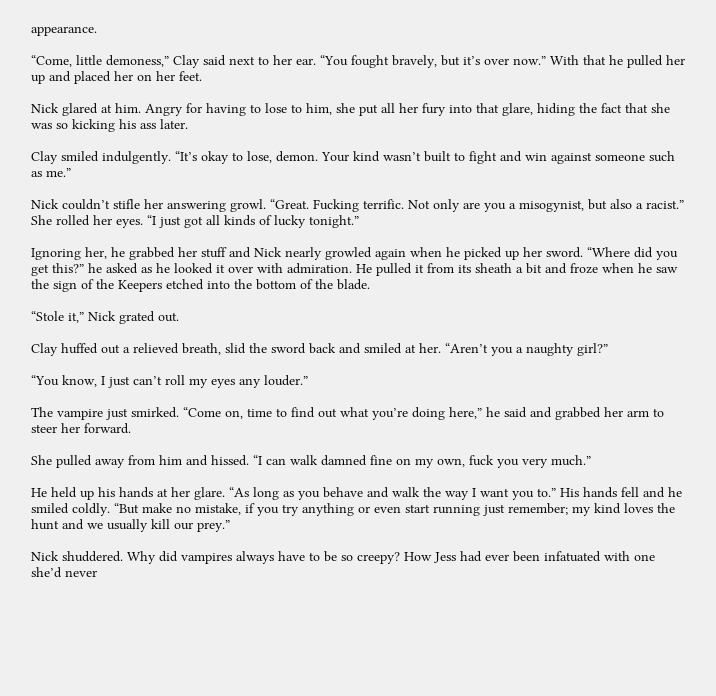appearance.

“Come, little demoness,” Clay said next to her ear. “You fought bravely, but it’s over now.” With that he pulled her up and placed her on her feet.

Nick glared at him. Angry for having to lose to him, she put all her fury into that glare, hiding the fact that she was so kicking his ass later.

Clay smiled indulgently. “It’s okay to lose, demon. Your kind wasn’t built to fight and win against someone such as me.”

Nick couldn’t stifle her answering growl. “Great. Fucking terrific. Not only are you a misogynist, but also a racist.” She rolled her eyes. “I just got all kinds of lucky tonight.”

Ignoring her, he grabbed her stuff and Nick nearly growled again when he picked up her sword. “Where did you get this?” he asked as he looked it over with admiration. He pulled it from its sheath a bit and froze when he saw the sign of the Keepers etched into the bottom of the blade.

“Stole it,” Nick grated out.

Clay huffed out a relieved breath, slid the sword back and smiled at her. “Aren’t you a naughty girl?”

“You know, I just can’t roll my eyes any louder.”

The vampire just smirked. “Come on, time to find out what you’re doing here,” he said and grabbed her arm to steer her forward.

She pulled away from him and hissed. “I can walk damned fine on my own, fuck you very much.”

He held up his hands at her glare. “As long as you behave and walk the way I want you to.” His hands fell and he smiled coldly. “But make no mistake, if you try anything or even start running just remember; my kind loves the hunt and we usually kill our prey.”

Nick shuddered. Why did vampires always have to be so creepy? How Jess had ever been infatuated with one she’d never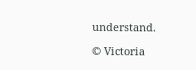understand.

© Victoria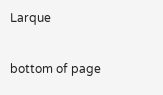Larque

bottom of page